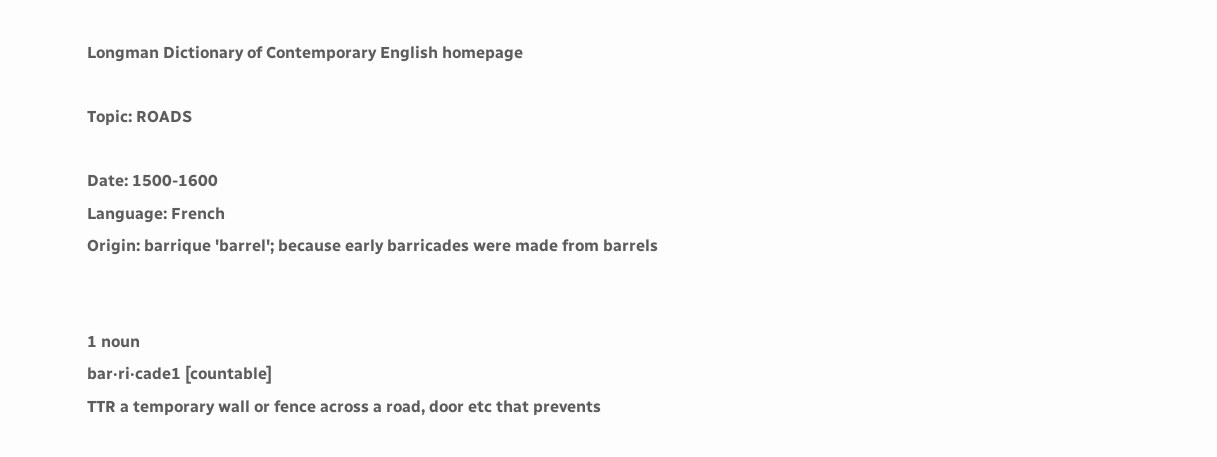Longman Dictionary of Contemporary English homepage

Topic: ROADS

Date: 1500-1600
Language: French
Origin: barrique 'barrel'; because early barricades were made from barrels


1 noun
bar‧ri‧cade1 [countable]
TTR a temporary wall or fence across a road, door etc that prevents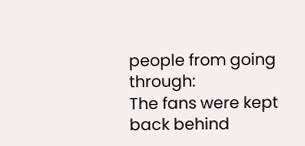people from going through:
The fans were kept back behind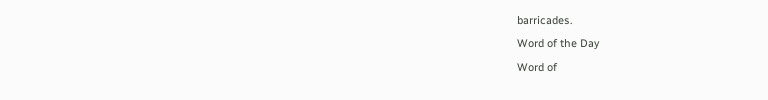barricades.
Word of the Day
Word of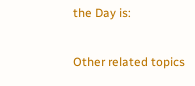the Day is:

Other related topics